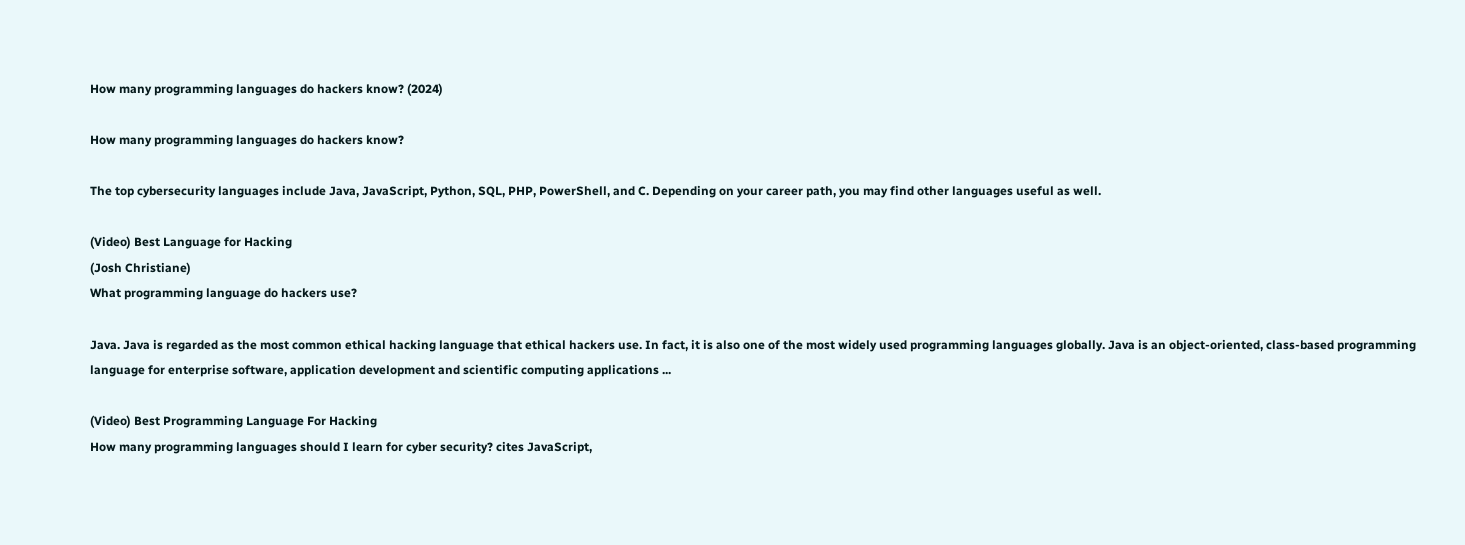How many programming languages do hackers know? (2024)

How many programming languages do hackers know?

The top cybersecurity languages include Java, JavaScript, Python, SQL, PHP, PowerShell, and C. Depending on your career path, you may find other languages useful as well.

(Video) Best Language for Hacking
(Josh Christiane)
What programming language do hackers use?

Java. Java is regarded as the most common ethical hacking language that ethical hackers use. In fact, it is also one of the most widely used programming languages globally. Java is an object-oriented, class-based programming language for enterprise software, application development and scientific computing applications ...

(Video) Best Programming Language For Hacking
How many programming languages should I learn for cyber security? cites JavaScript,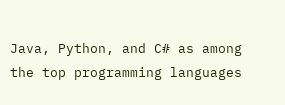Java, Python, and C# as among the top programming languages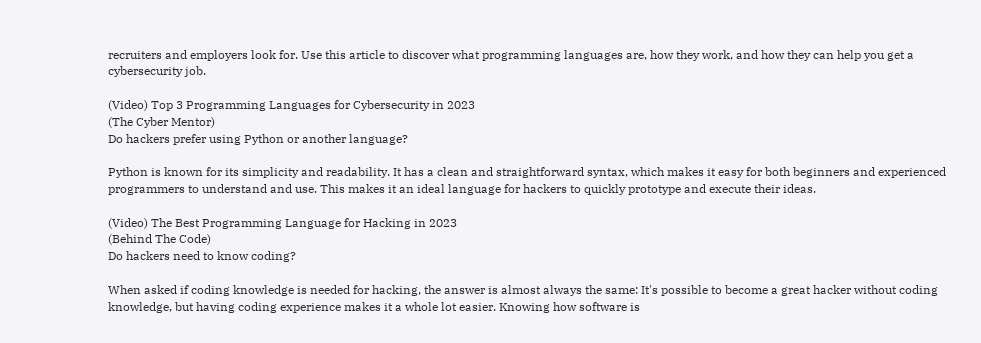recruiters and employers look for. Use this article to discover what programming languages are, how they work, and how they can help you get a cybersecurity job.

(Video) Top 3 Programming Languages for Cybersecurity in 2023
(The Cyber Mentor)
Do hackers prefer using Python or another language?

Python is known for its simplicity and readability. It has a clean and straightforward syntax, which makes it easy for both beginners and experienced programmers to understand and use. This makes it an ideal language for hackers to quickly prototype and execute their ideas.

(Video) The Best Programming Language for Hacking in 2023
(Behind The Code)
Do hackers need to know coding?

When asked if coding knowledge is needed for hacking, the answer is almost always the same: It's possible to become a great hacker without coding knowledge, but having coding experience makes it a whole lot easier. Knowing how software is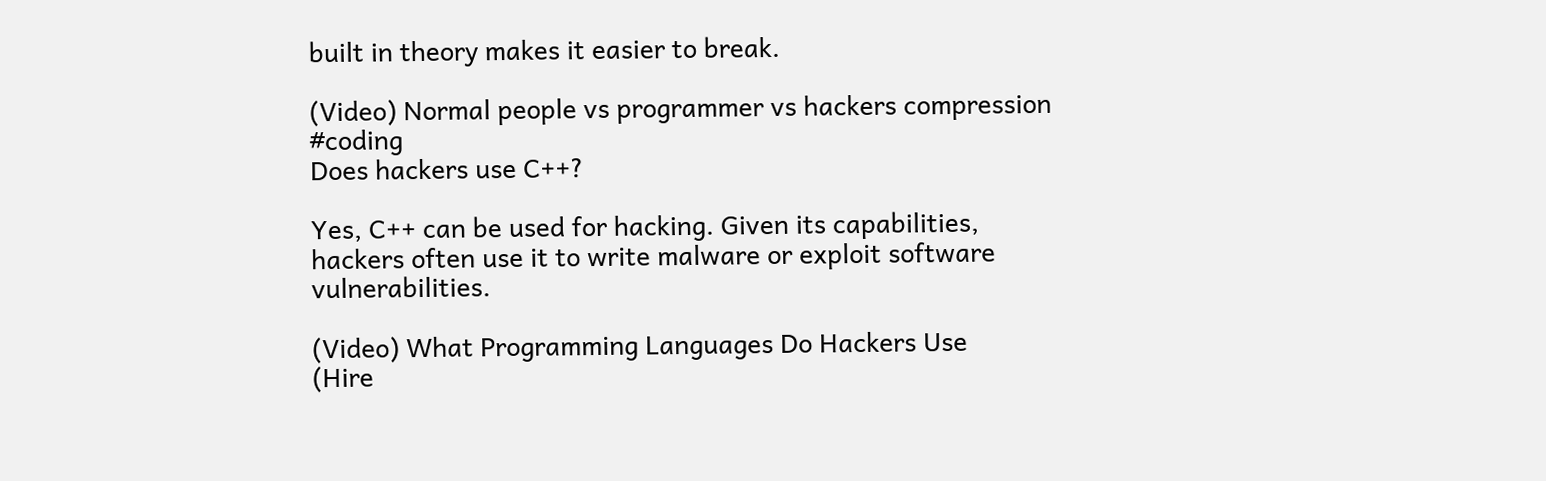built in theory makes it easier to break.

(Video) Normal people vs programmer vs hackers compression #coding
Does hackers use C++?

Yes, C++ can be used for hacking. Given its capabilities, hackers often use it to write malware or exploit software vulnerabilities.

(Video) What Programming Languages Do Hackers Use
(Hire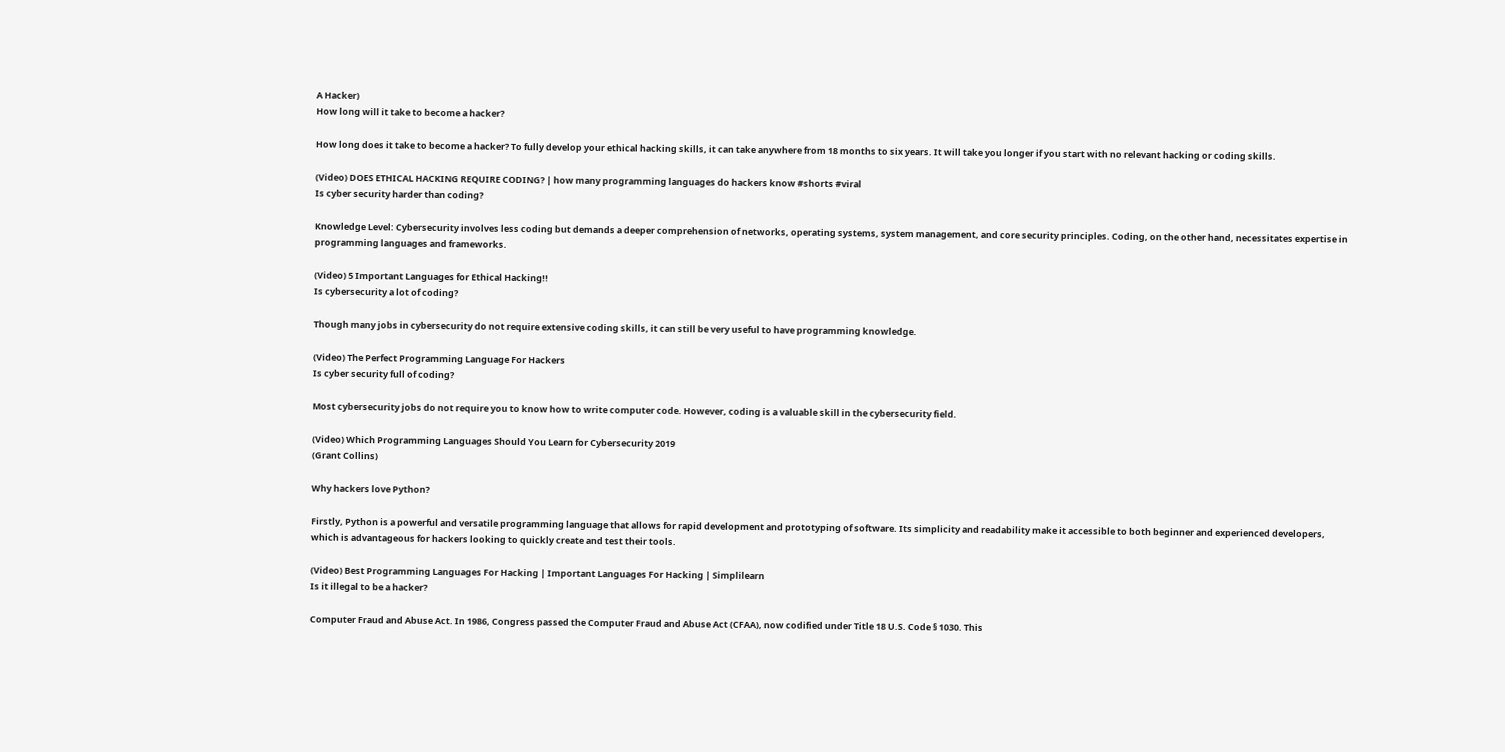A Hacker)
How long will it take to become a hacker?

How long does it take to become a hacker? To fully develop your ethical hacking skills, it can take anywhere from 18 months to six years. It will take you longer if you start with no relevant hacking or coding skills.

(Video) DOES ETHICAL HACKING REQUIRE CODING? | how many programming languages do hackers know #shorts #viral
Is cyber security harder than coding?

Knowledge Level: Cybersecurity involves less coding but demands a deeper comprehension of networks, operating systems, system management, and core security principles. Coding, on the other hand, necessitates expertise in programming languages and frameworks.

(Video) 5 Important Languages for Ethical Hacking!!
Is cybersecurity a lot of coding?

Though many jobs in cybersecurity do not require extensive coding skills, it can still be very useful to have programming knowledge.

(Video) The Perfect Programming Language For Hackers
Is cyber security full of coding?

Most cybersecurity jobs do not require you to know how to write computer code. However, coding is a valuable skill in the cybersecurity field.

(Video) Which Programming Languages Should You Learn for Cybersecurity 2019
(Grant Collins)

Why hackers love Python?

Firstly, Python is a powerful and versatile programming language that allows for rapid development and prototyping of software. Its simplicity and readability make it accessible to both beginner and experienced developers, which is advantageous for hackers looking to quickly create and test their tools.

(Video) Best Programming Languages For Hacking | Important Languages For Hacking | Simplilearn
Is it illegal to be a hacker?

Computer Fraud and Abuse Act. In 1986, Congress passed the Computer Fraud and Abuse Act (CFAA), now codified under Title 18 U.S. Code § 1030. This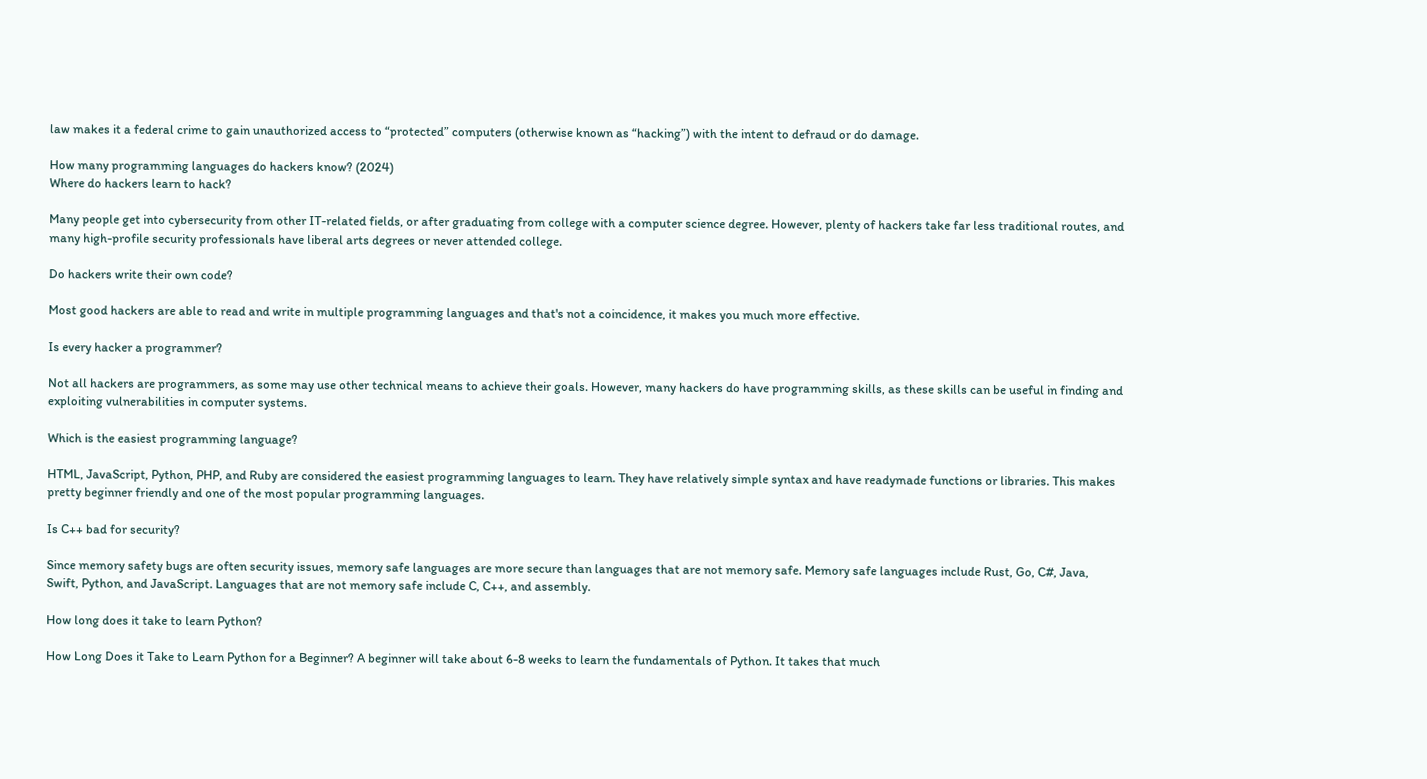law makes it a federal crime to gain unauthorized access to “protected” computers (otherwise known as “hacking”) with the intent to defraud or do damage.

How many programming languages do hackers know? (2024)
Where do hackers learn to hack?

Many people get into cybersecurity from other IT-related fields, or after graduating from college with a computer science degree. However, plenty of hackers take far less traditional routes, and many high-profile security professionals have liberal arts degrees or never attended college.

Do hackers write their own code?

Most good hackers are able to read and write in multiple programming languages and that's not a coincidence, it makes you much more effective.

Is every hacker a programmer?

Not all hackers are programmers, as some may use other technical means to achieve their goals. However, many hackers do have programming skills, as these skills can be useful in finding and exploiting vulnerabilities in computer systems.

Which is the easiest programming language?

HTML, JavaScript, Python, PHP, and Ruby are considered the easiest programming languages to learn. They have relatively simple syntax and have readymade functions or libraries. This makes pretty beginner friendly and one of the most popular programming languages.

Is C++ bad for security?

Since memory safety bugs are often security issues, memory safe languages are more secure than languages that are not memory safe. Memory safe languages include Rust, Go, C#, Java, Swift, Python, and JavaScript. Languages that are not memory safe include C, C++, and assembly.

How long does it take to learn Python?

How Long Does it Take to Learn Python for a Beginner? A beginner will take about 6-8 weeks to learn the fundamentals of Python. It takes that much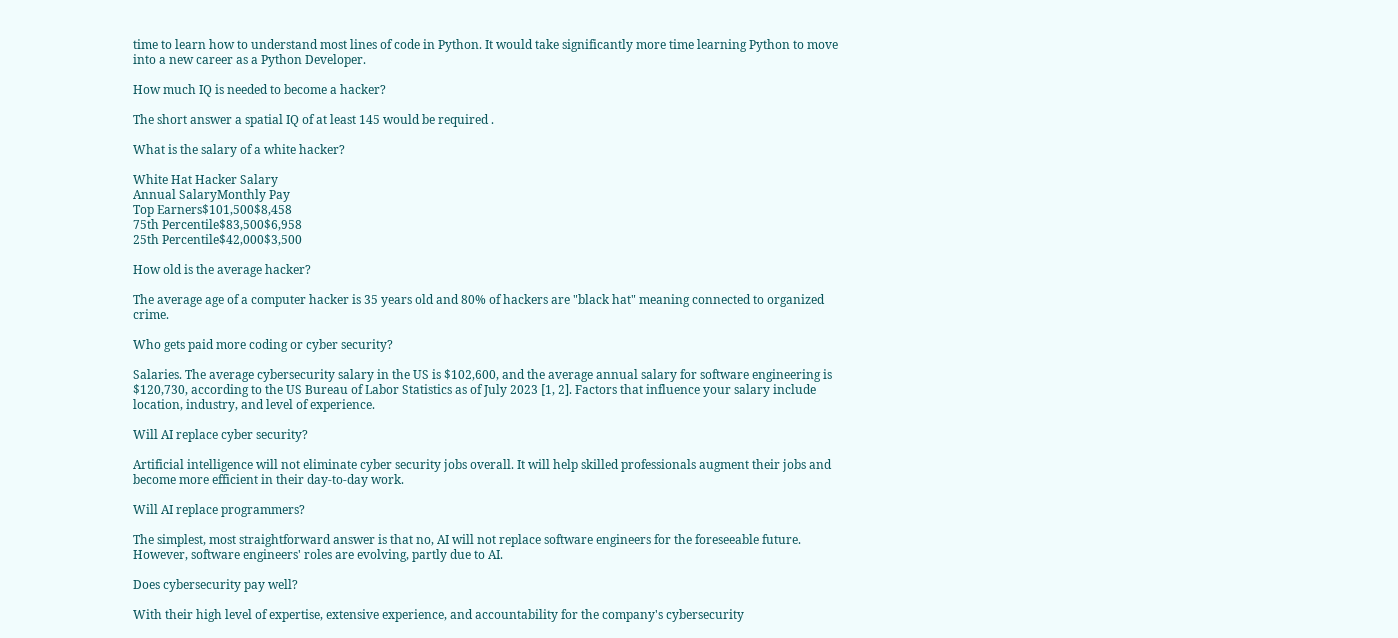time to learn how to understand most lines of code in Python. It would take significantly more time learning Python to move into a new career as a Python Developer.

How much IQ is needed to become a hacker?

The short answer a spatial IQ of at least 145 would be required .

What is the salary of a white hacker?

White Hat Hacker Salary
Annual SalaryMonthly Pay
Top Earners$101,500$8,458
75th Percentile$83,500$6,958
25th Percentile$42,000$3,500

How old is the average hacker?

The average age of a computer hacker is 35 years old and 80% of hackers are "black hat" meaning connected to organized crime.

Who gets paid more coding or cyber security?

Salaries. The average cybersecurity salary in the US is $102,600, and the average annual salary for software engineering is $120,730, according to the US Bureau of Labor Statistics as of July 2023 [1, 2]. Factors that influence your salary include location, industry, and level of experience.

Will AI replace cyber security?

Artificial intelligence will not eliminate cyber security jobs overall. It will help skilled professionals augment their jobs and become more efficient in their day-to-day work.

Will AI replace programmers?

The simplest, most straightforward answer is that no, AI will not replace software engineers for the foreseeable future. However, software engineers' roles are evolving, partly due to AI.

Does cybersecurity pay well?

With their high level of expertise, extensive experience, and accountability for the company's cybersecurity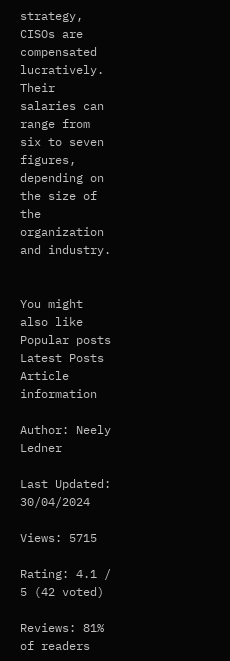strategy, CISOs are compensated lucratively. Their salaries can range from six to seven figures, depending on the size of the organization and industry.


You might also like
Popular posts
Latest Posts
Article information

Author: Neely Ledner

Last Updated: 30/04/2024

Views: 5715

Rating: 4.1 / 5 (42 voted)

Reviews: 81% of readers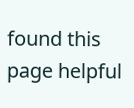found this page helpful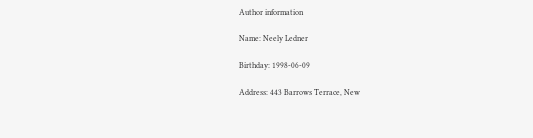Author information

Name: Neely Ledner

Birthday: 1998-06-09

Address: 443 Barrows Terrace, New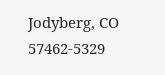Jodyberg, CO 57462-5329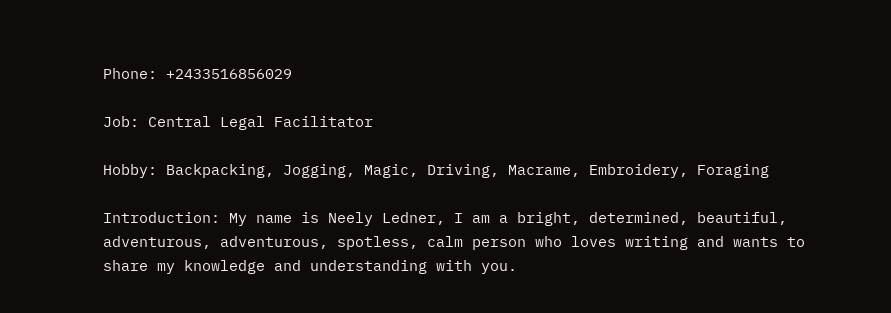Phone: +2433516856029

Job: Central Legal Facilitator

Hobby: Backpacking, Jogging, Magic, Driving, Macrame, Embroidery, Foraging

Introduction: My name is Neely Ledner, I am a bright, determined, beautiful, adventurous, adventurous, spotless, calm person who loves writing and wants to share my knowledge and understanding with you.